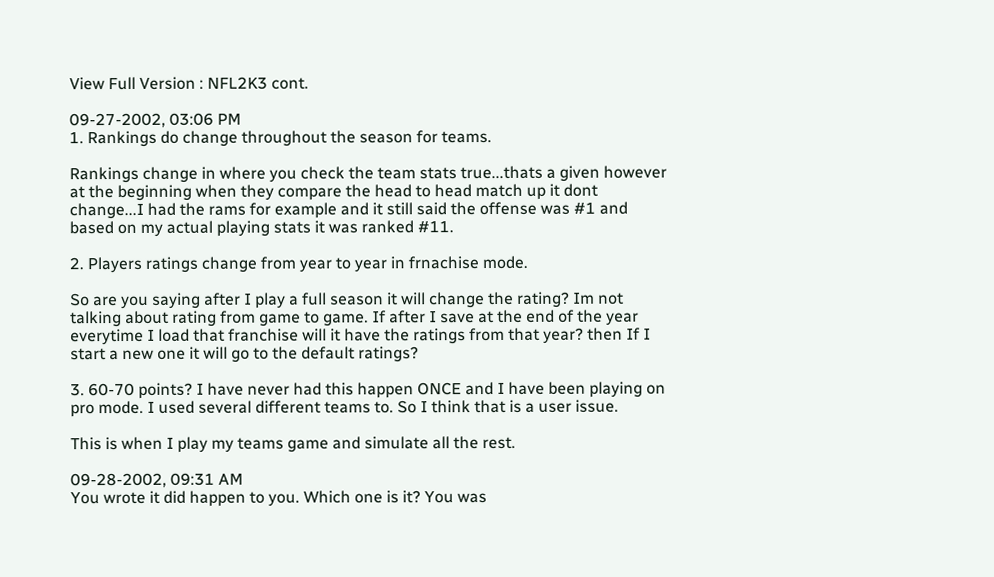View Full Version : NFL2K3 cont.

09-27-2002, 03:06 PM
1. Rankings do change throughout the season for teams.

Rankings change in where you check the team stats true...thats a given however at the beginning when they compare the head to head match up it dont change...I had the rams for example and it still said the offense was #1 and based on my actual playing stats it was ranked #11.

2. Players ratings change from year to year in frnachise mode.

So are you saying after I play a full season it will change the rating? Im not talking about rating from game to game. If after I save at the end of the year everytime I load that franchise will it have the ratings from that year? then If I start a new one it will go to the default ratings?

3. 60-70 points? I have never had this happen ONCE and I have been playing on pro mode. I used several different teams to. So I think that is a user issue.

This is when I play my teams game and simulate all the rest.

09-28-2002, 09:31 AM
You wrote it did happen to you. Which one is it? You was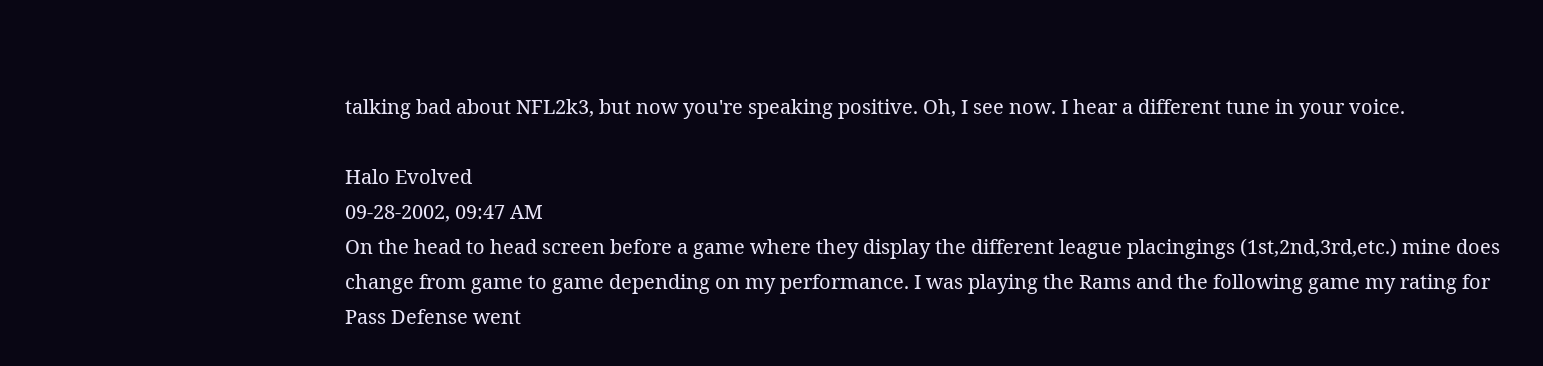talking bad about NFL2k3, but now you're speaking positive. Oh, I see now. I hear a different tune in your voice.

Halo Evolved
09-28-2002, 09:47 AM
On the head to head screen before a game where they display the different league placingings (1st,2nd,3rd,etc.) mine does change from game to game depending on my performance. I was playing the Rams and the following game my rating for Pass Defense went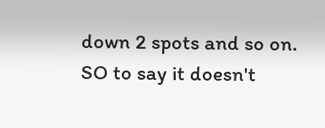down 2 spots and so on. SO to say it doesn't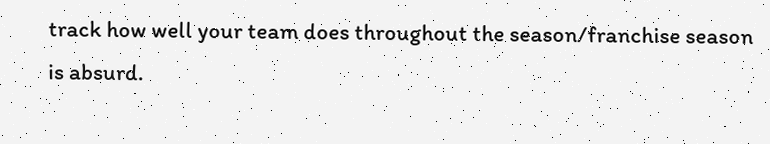track how well your team does throughout the season/franchise season is absurd.